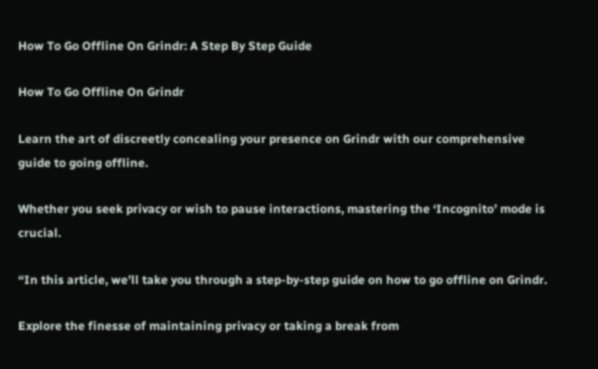How To Go Offline On Grindr: A Step By Step Guide

How To Go Offline On Grindr

Learn the art of discreetly concealing your presence on Grindr with our comprehensive guide to going offline.

Whether you seek privacy or wish to pause interactions, mastering the ‘Incognito’ mode is crucial.

“In this article, we’ll take you through a step-by-step guide on how to go offline on Grindr.

Explore the finesse of maintaining privacy or taking a break from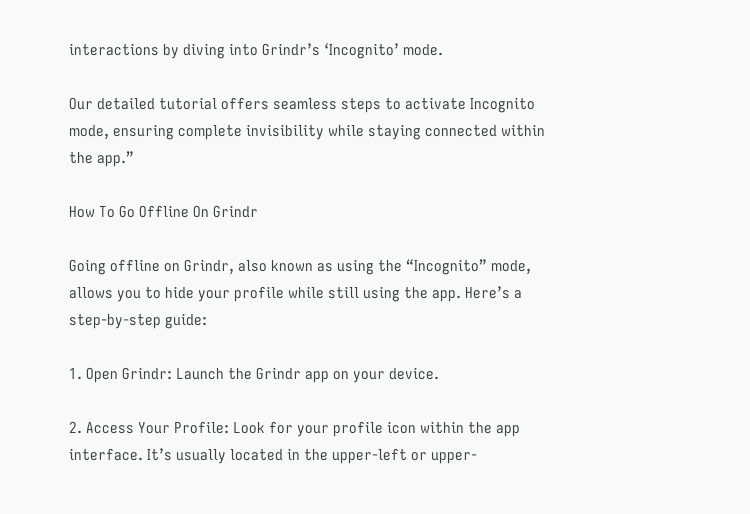interactions by diving into Grindr’s ‘Incognito’ mode.

Our detailed tutorial offers seamless steps to activate Incognito mode, ensuring complete invisibility while staying connected within the app.”

How To Go Offline On Grindr

Going offline on Grindr, also known as using the “Incognito” mode, allows you to hide your profile while still using the app. Here’s a step-by-step guide:

1. Open Grindr: Launch the Grindr app on your device.

2. Access Your Profile: Look for your profile icon within the app interface. It’s usually located in the upper-left or upper-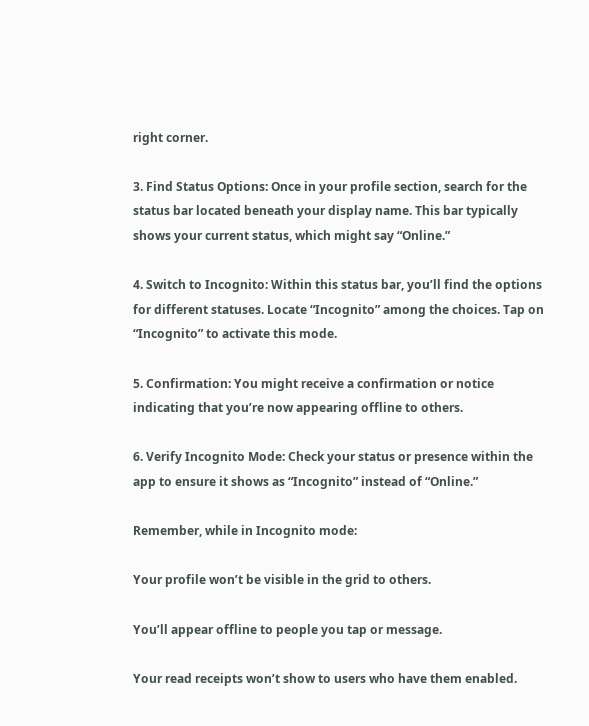right corner.

3. Find Status Options: Once in your profile section, search for the status bar located beneath your display name. This bar typically shows your current status, which might say “Online.”

4. Switch to Incognito: Within this status bar, you’ll find the options for different statuses. Locate “Incognito” among the choices. Tap on “Incognito” to activate this mode.

5. Confirmation: You might receive a confirmation or notice indicating that you’re now appearing offline to others.

6. Verify Incognito Mode: Check your status or presence within the app to ensure it shows as “Incognito” instead of “Online.”

Remember, while in Incognito mode:

Your profile won’t be visible in the grid to others.

You’ll appear offline to people you tap or message.

Your read receipts won’t show to users who have them enabled.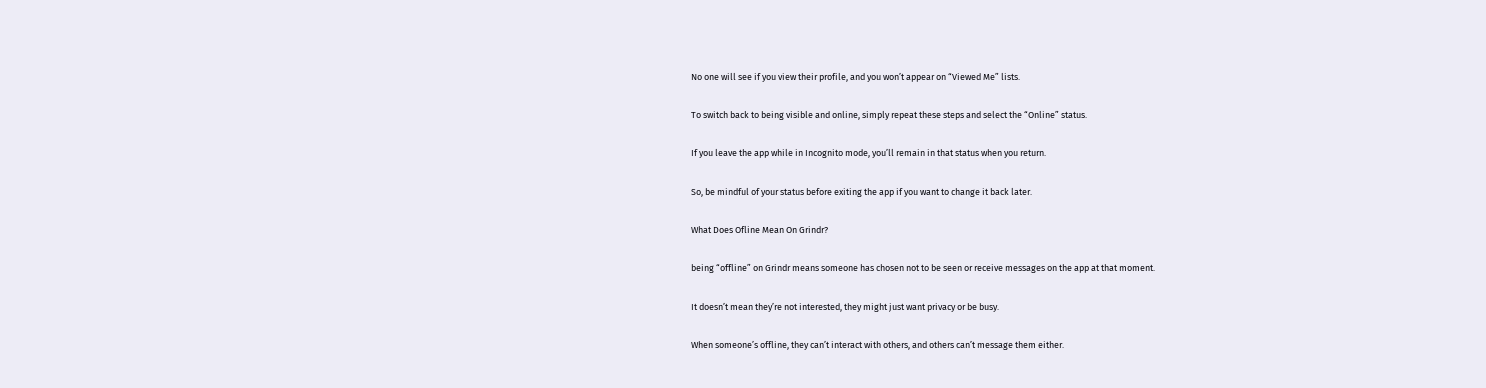No one will see if you view their profile, and you won’t appear on “Viewed Me” lists.

To switch back to being visible and online, simply repeat these steps and select the “Online” status.

If you leave the app while in Incognito mode, you’ll remain in that status when you return.

So, be mindful of your status before exiting the app if you want to change it back later.

What Does Ofline Mean On Grindr?

being “offline” on Grindr means someone has chosen not to be seen or receive messages on the app at that moment.

It doesn’t mean they’re not interested, they might just want privacy or be busy.

When someone’s offline, they can’t interact with others, and others can’t message them either.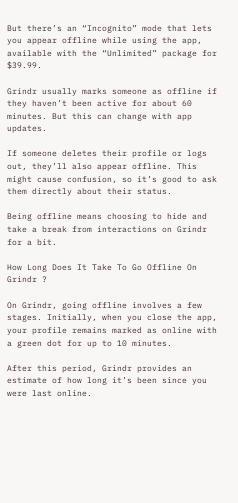But there’s an “Incognito” mode that lets you appear offline while using the app, available with the “Unlimited” package for $39.99.

Grindr usually marks someone as offline if they haven’t been active for about 60 minutes. But this can change with app updates.

If someone deletes their profile or logs out, they’ll also appear offline. This might cause confusion, so it’s good to ask them directly about their status.

Being offline means choosing to hide and take a break from interactions on Grindr for a bit.

How Long Does It Take To Go Offline On Grindr ?

On Grindr, going offline involves a few stages. Initially, when you close the app, your profile remains marked as online with a green dot for up to 10 minutes.

After this period, Grindr provides an estimate of how long it’s been since you were last online.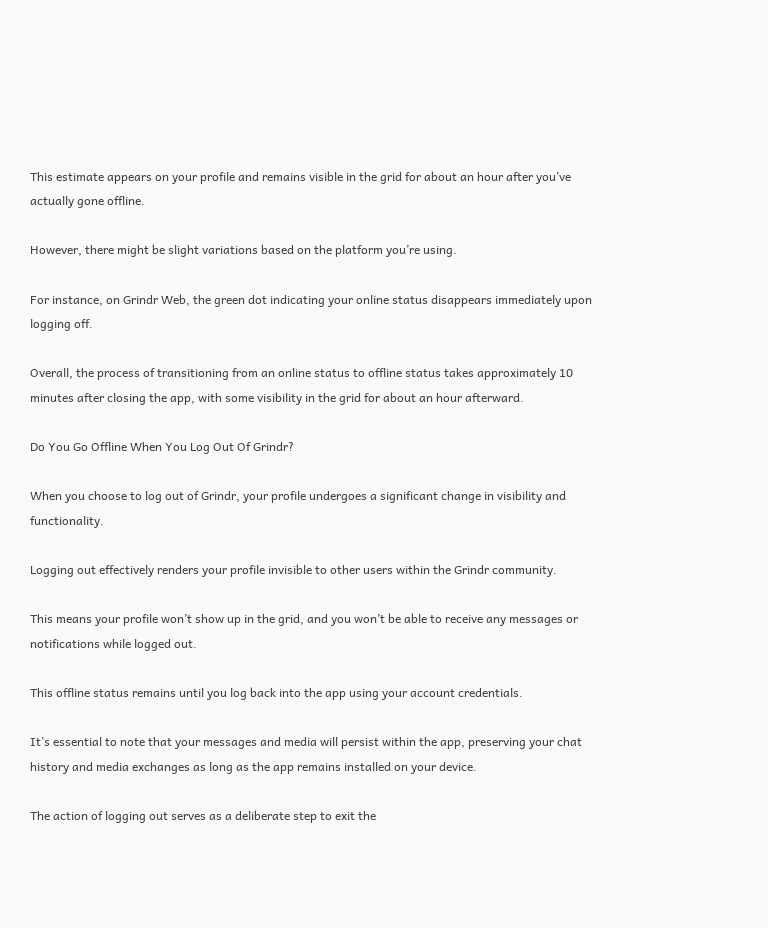This estimate appears on your profile and remains visible in the grid for about an hour after you’ve actually gone offline.

However, there might be slight variations based on the platform you’re using.

For instance, on Grindr Web, the green dot indicating your online status disappears immediately upon logging off.

Overall, the process of transitioning from an online status to offline status takes approximately 10 minutes after closing the app, with some visibility in the grid for about an hour afterward.

Do You Go Offline When You Log Out Of Grindr?

When you choose to log out of Grindr, your profile undergoes a significant change in visibility and functionality.

Logging out effectively renders your profile invisible to other users within the Grindr community.

This means your profile won’t show up in the grid, and you won’t be able to receive any messages or notifications while logged out.

This offline status remains until you log back into the app using your account credentials.

It’s essential to note that your messages and media will persist within the app, preserving your chat history and media exchanges as long as the app remains installed on your device.

The action of logging out serves as a deliberate step to exit the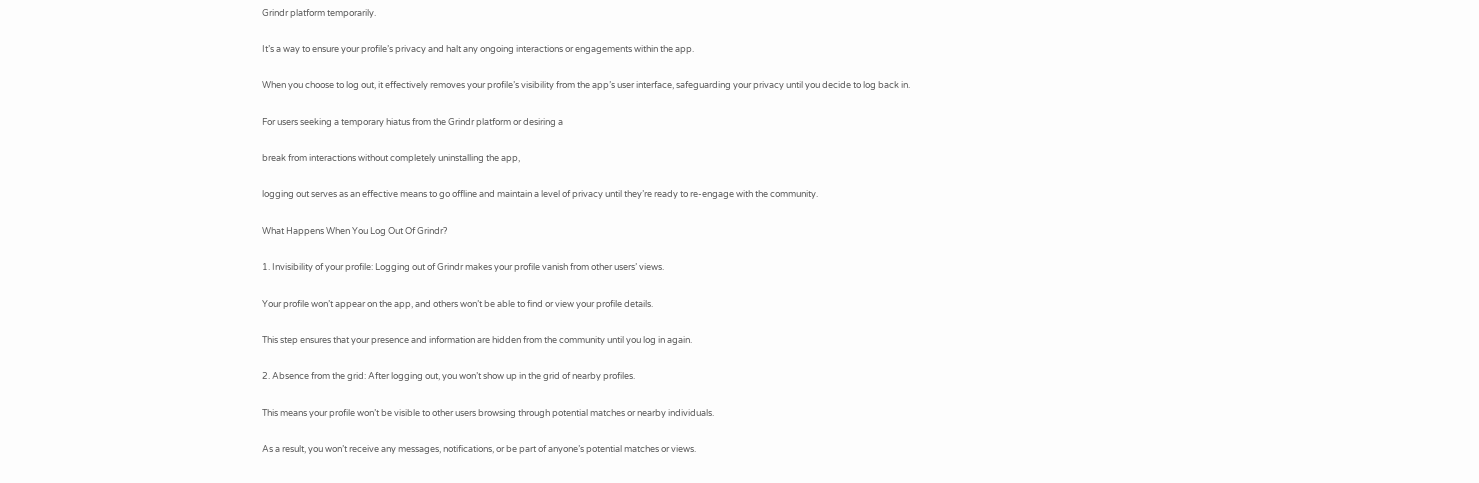Grindr platform temporarily.

It’s a way to ensure your profile’s privacy and halt any ongoing interactions or engagements within the app.

When you choose to log out, it effectively removes your profile’s visibility from the app’s user interface, safeguarding your privacy until you decide to log back in.

For users seeking a temporary hiatus from the Grindr platform or desiring a

break from interactions without completely uninstalling the app,

logging out serves as an effective means to go offline and maintain a level of privacy until they’re ready to re-engage with the community.

What Happens When You Log Out Of Grindr?

1. Invisibility of your profile: Logging out of Grindr makes your profile vanish from other users’ views.

Your profile won’t appear on the app, and others won’t be able to find or view your profile details.

This step ensures that your presence and information are hidden from the community until you log in again.

2. Absence from the grid: After logging out, you won’t show up in the grid of nearby profiles.

This means your profile won’t be visible to other users browsing through potential matches or nearby individuals.

As a result, you won’t receive any messages, notifications, or be part of anyone’s potential matches or views.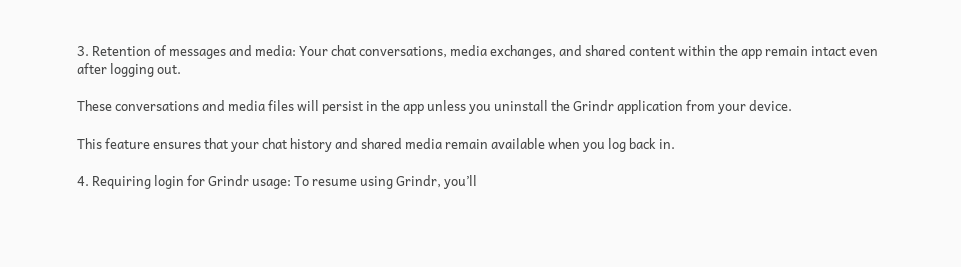3. Retention of messages and media: Your chat conversations, media exchanges, and shared content within the app remain intact even after logging out.

These conversations and media files will persist in the app unless you uninstall the Grindr application from your device.

This feature ensures that your chat history and shared media remain available when you log back in.

4. Requiring login for Grindr usage: To resume using Grindr, you’ll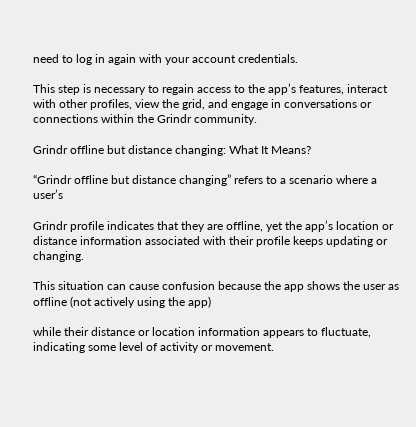need to log in again with your account credentials.

This step is necessary to regain access to the app’s features, interact with other profiles, view the grid, and engage in conversations or connections within the Grindr community.

Grindr offline but distance changing: What It Means?

“Grindr offline but distance changing” refers to a scenario where a user’s

Grindr profile indicates that they are offline, yet the app’s location or distance information associated with their profile keeps updating or changing.

This situation can cause confusion because the app shows the user as offline (not actively using the app)

while their distance or location information appears to fluctuate, indicating some level of activity or movement.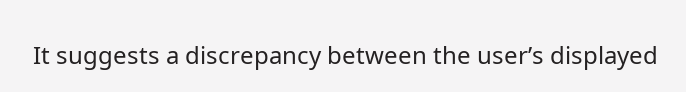It suggests a discrepancy between the user’s displayed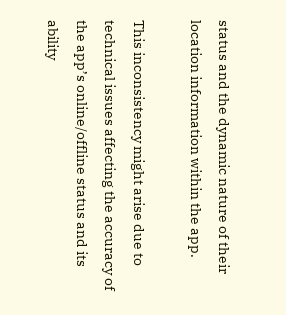status and the dynamic nature of their location information within the app.

This inconsistency might arise due to technical issues affecting the accuracy of the app’s online/offline status and its ability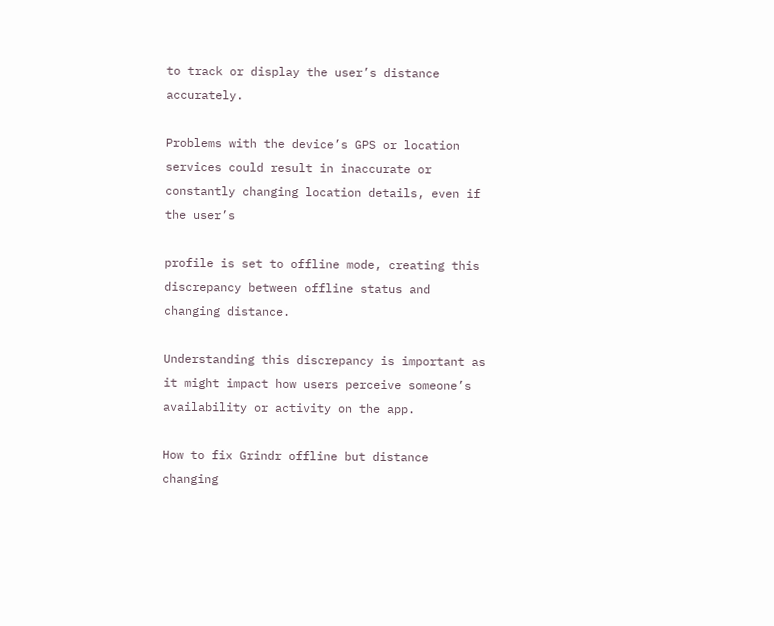to track or display the user’s distance accurately.

Problems with the device’s GPS or location services could result in inaccurate or constantly changing location details, even if the user’s

profile is set to offline mode, creating this discrepancy between offline status and changing distance.

Understanding this discrepancy is important as it might impact how users perceive someone’s availability or activity on the app.

How to fix Grindr offline but distance changing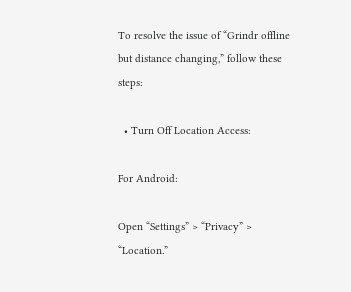To resolve the issue of “Grindr offline but distance changing,” follow these steps:

  • Turn Off Location Access:

For Android:

Open “Settings” > “Privacy” > “Location.”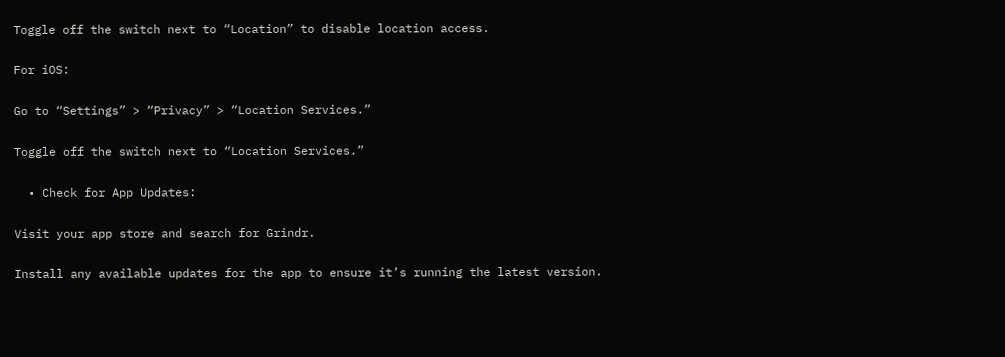Toggle off the switch next to “Location” to disable location access.

For iOS:

Go to “Settings” > “Privacy” > “Location Services.”

Toggle off the switch next to “Location Services.”

  • Check for App Updates:

Visit your app store and search for Grindr.

Install any available updates for the app to ensure it’s running the latest version.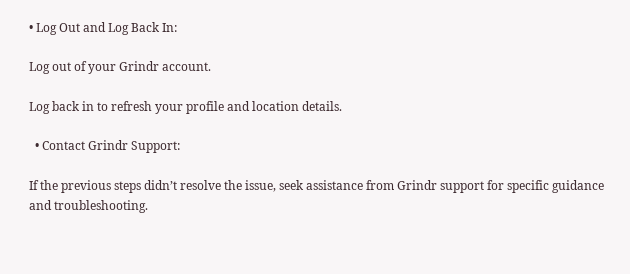• Log Out and Log Back In:

Log out of your Grindr account.

Log back in to refresh your profile and location details.

  • Contact Grindr Support:

If the previous steps didn’t resolve the issue, seek assistance from Grindr support for specific guidance and troubleshooting.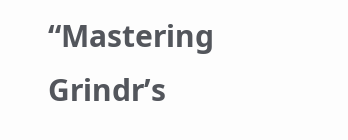“Mastering Grindr’s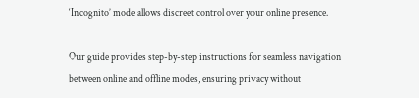‘Incognito’ mode allows discreet control over your online presence.

Our guide provides step-by-step instructions for seamless navigation between online and offline modes, ensuring privacy without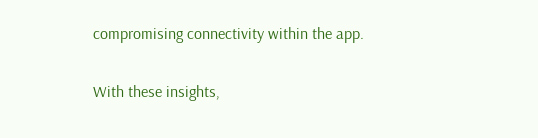compromising connectivity within the app.

With these insights,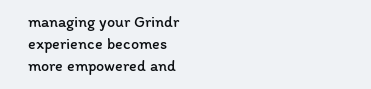managing your Grindr experience becomes more empowered and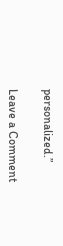personalized.”

Leave a Comment